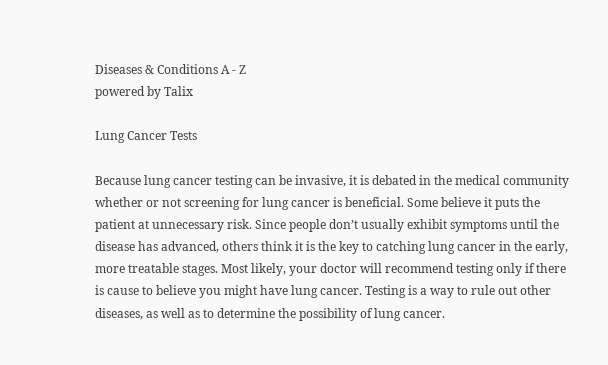Diseases & Conditions A - Z
powered by Talix

Lung Cancer Tests

Because lung cancer testing can be invasive, it is debated in the medical community whether or not screening for lung cancer is beneficial. Some believe it puts the patient at unnecessary risk. Since people don’t usually exhibit symptoms until the disease has advanced, others think it is the key to catching lung cancer in the early, more treatable stages. Most likely, your doctor will recommend testing only if there is cause to believe you might have lung cancer. Testing is a way to rule out other diseases, as well as to determine the possibility of lung cancer.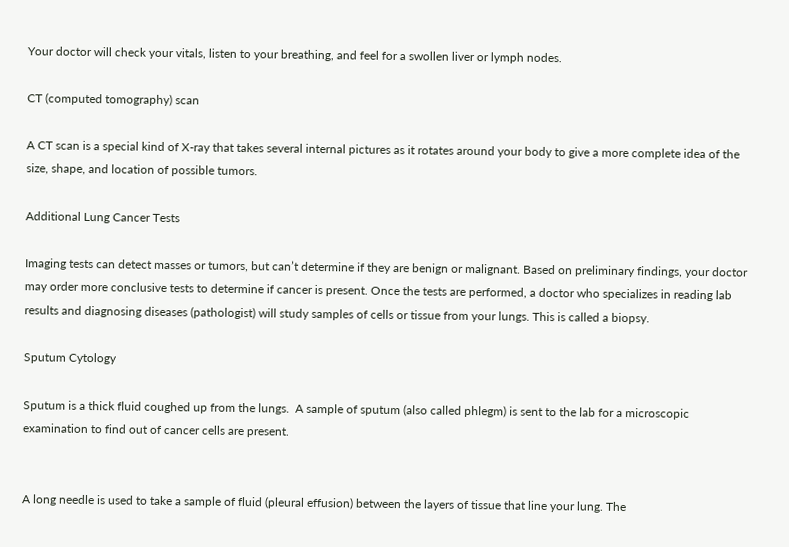Your doctor will check your vitals, listen to your breathing, and feel for a swollen liver or lymph nodes.

CT (computed tomography) scan

A CT scan is a special kind of X-ray that takes several internal pictures as it rotates around your body to give a more complete idea of the size, shape, and location of possible tumors.

Additional Lung Cancer Tests

Imaging tests can detect masses or tumors, but can’t determine if they are benign or malignant. Based on preliminary findings, your doctor may order more conclusive tests to determine if cancer is present. Once the tests are performed, a doctor who specializes in reading lab results and diagnosing diseases (pathologist) will study samples of cells or tissue from your lungs. This is called a biopsy.

Sputum Cytology

Sputum is a thick fluid coughed up from the lungs.  A sample of sputum (also called phlegm) is sent to the lab for a microscopic examination to find out of cancer cells are present.


A long needle is used to take a sample of fluid (pleural effusion) between the layers of tissue that line your lung. The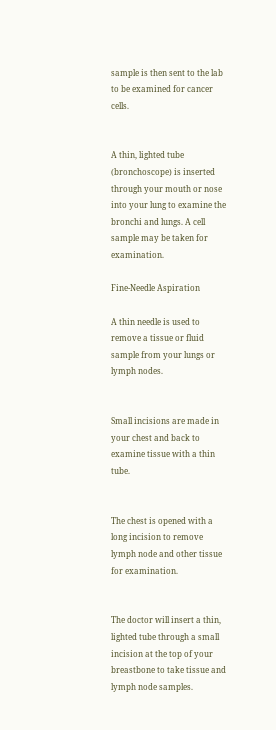sample is then sent to the lab to be examined for cancer cells.


A thin, lighted tube (bronchoscope) is inserted through your mouth or nose into your lung to examine the bronchi and lungs. A cell sample may be taken for examination.

Fine-Needle Aspiration

A thin needle is used to remove a tissue or fluid sample from your lungs or lymph nodes.


Small incisions are made in your chest and back to examine tissue with a thin tube.


The chest is opened with a long incision to remove lymph node and other tissue for examination.


The doctor will insert a thin, lighted tube through a small incision at the top of your breastbone to take tissue and lymph node samples.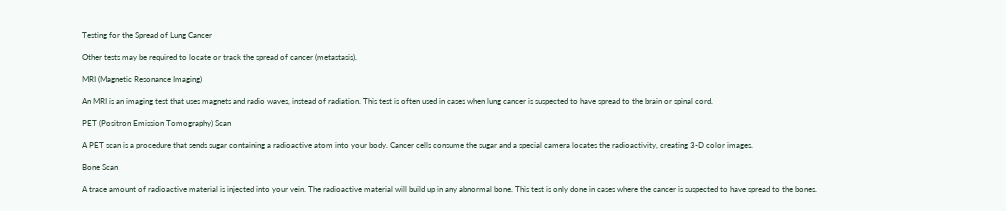Testing for the Spread of Lung Cancer

Other tests may be required to locate or track the spread of cancer (metastasis).

MRI (Magnetic Resonance Imaging)

An MRI is an imaging test that uses magnets and radio waves, instead of radiation. This test is often used in cases when lung cancer is suspected to have spread to the brain or spinal cord.

PET (Positron Emission Tomography) Scan

A PET scan is a procedure that sends sugar containing a radioactive atom into your body. Cancer cells consume the sugar and a special camera locates the radioactivity, creating 3-D color images.

Bone Scan

A trace amount of radioactive material is injected into your vein. The radioactive material will build up in any abnormal bone. This test is only done in cases where the cancer is suspected to have spread to the bones.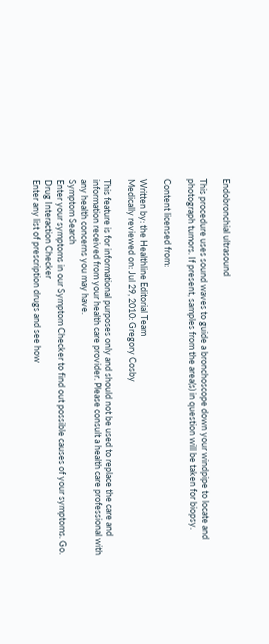Endobronchial ultrasound

This procedure uses sound waves to guide a bronchoscope down your windpipe to locate and photograph tumors. If present, samples from the area(s) in question will be taken for biopsy.

Content licensed from:

Written by: the Healthline Editorial Team
Medically reviewed on: Jul 29, 2010: Gregory Cosby

This feature is for informational purposes only and should not be used to replace the care and information received from your health care provider. Please consult a health care professional with any health concerns you may have.
Symptom Search
Enter your symptoms in our Symptom Checker to find out possible causes of your symptoms. Go.
Drug Interaction Checker
Enter any list of prescription drugs and see how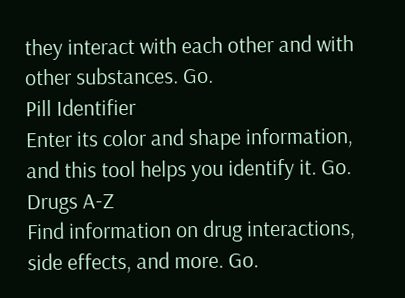they interact with each other and with other substances. Go.
Pill Identifier
Enter its color and shape information, and this tool helps you identify it. Go.
Drugs A-Z
Find information on drug interactions, side effects, and more. Go.